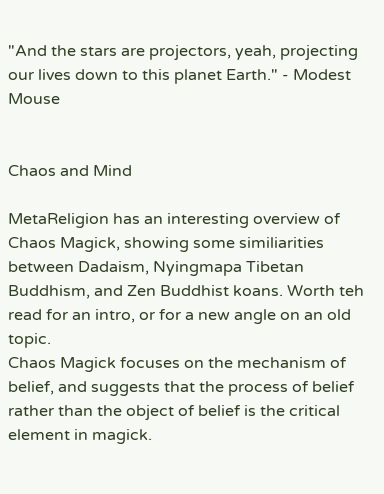"And the stars are projectors, yeah, projecting our lives down to this planet Earth." - Modest Mouse


Chaos and Mind

MetaReligion has an interesting overview of Chaos Magick, showing some similiarities between Dadaism, Nyingmapa Tibetan Buddhism, and Zen Buddhist koans. Worth teh read for an intro, or for a new angle on an old topic.
Chaos Magick focuses on the mechanism of belief, and suggests that the process of belief rather than the object of belief is the critical element in magick.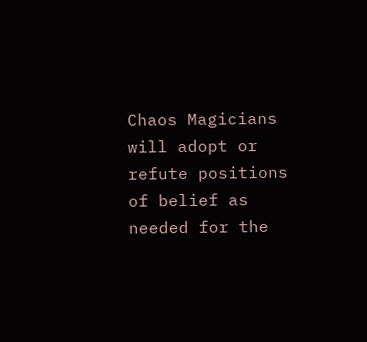Chaos Magicians will adopt or refute positions of belief as needed for the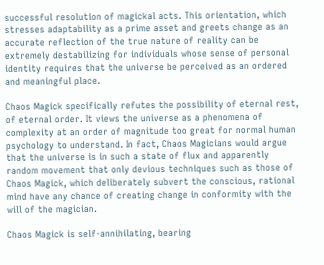successful resolution of magickal acts. This orientation, which stresses adaptability as a prime asset and greets change as an accurate reflection of the true nature of reality can be extremely destabilizing for individuals whose sense of personal identity requires that the universe be perceived as an ordered and meaningful place.

Chaos Magick specifically refutes the possibility of eternal rest, of eternal order. It views the universe as a phenomena of complexity at an order of magnitude too great for normal human psychology to understand. In fact, Chaos Magicians would argue that the universe is in such a state of flux and apparently random movement that only devious techniques such as those of Chaos Magick, which deliberately subvert the conscious, rational mind have any chance of creating change in conformity with the will of the magician.

Chaos Magick is self-annihilating, bearing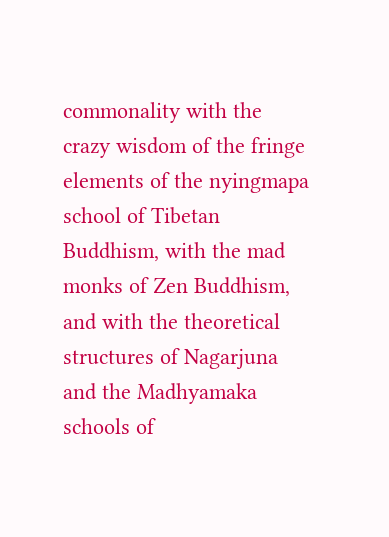commonality with the crazy wisdom of the fringe elements of the nyingmapa school of Tibetan Buddhism, with the mad monks of Zen Buddhism, and with the theoretical structures of Nagarjuna and the Madhyamaka schools of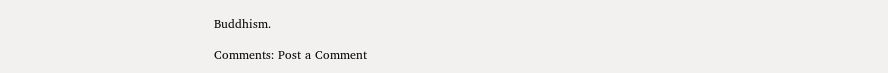Buddhism.

Comments: Post a Comment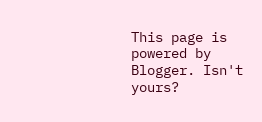This page is powered by Blogger. Isn't yours?